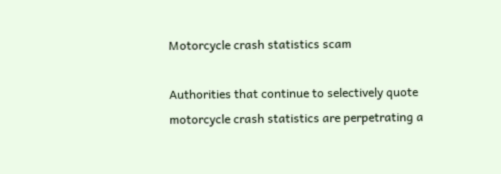Motorcycle crash statistics scam

Authorities that continue to selectively quote motorcycle crash statistics are perpetrating a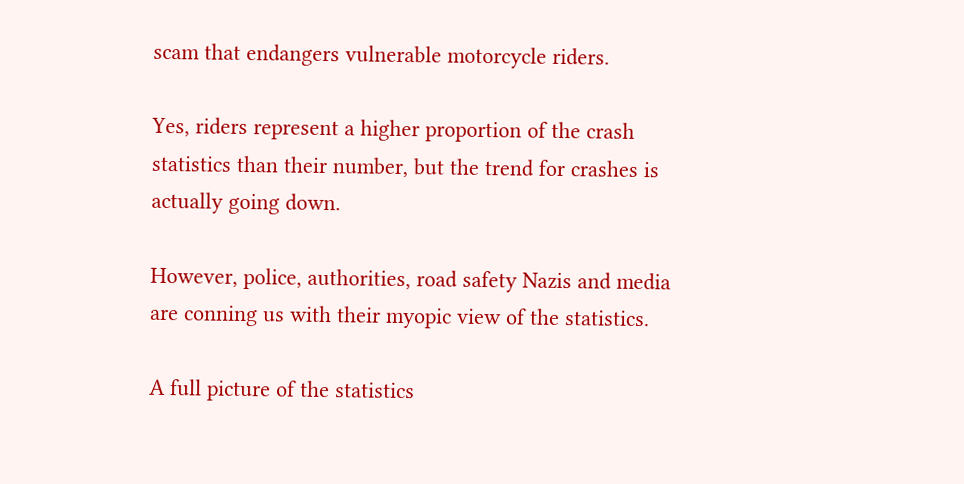scam that endangers vulnerable motorcycle riders.

Yes, riders represent a higher proportion of the crash statistics than their number, but the trend for crashes is actually going down.

However, police, authorities, road safety Nazis and media are conning us with their myopic view of the statistics.

A full picture of the statistics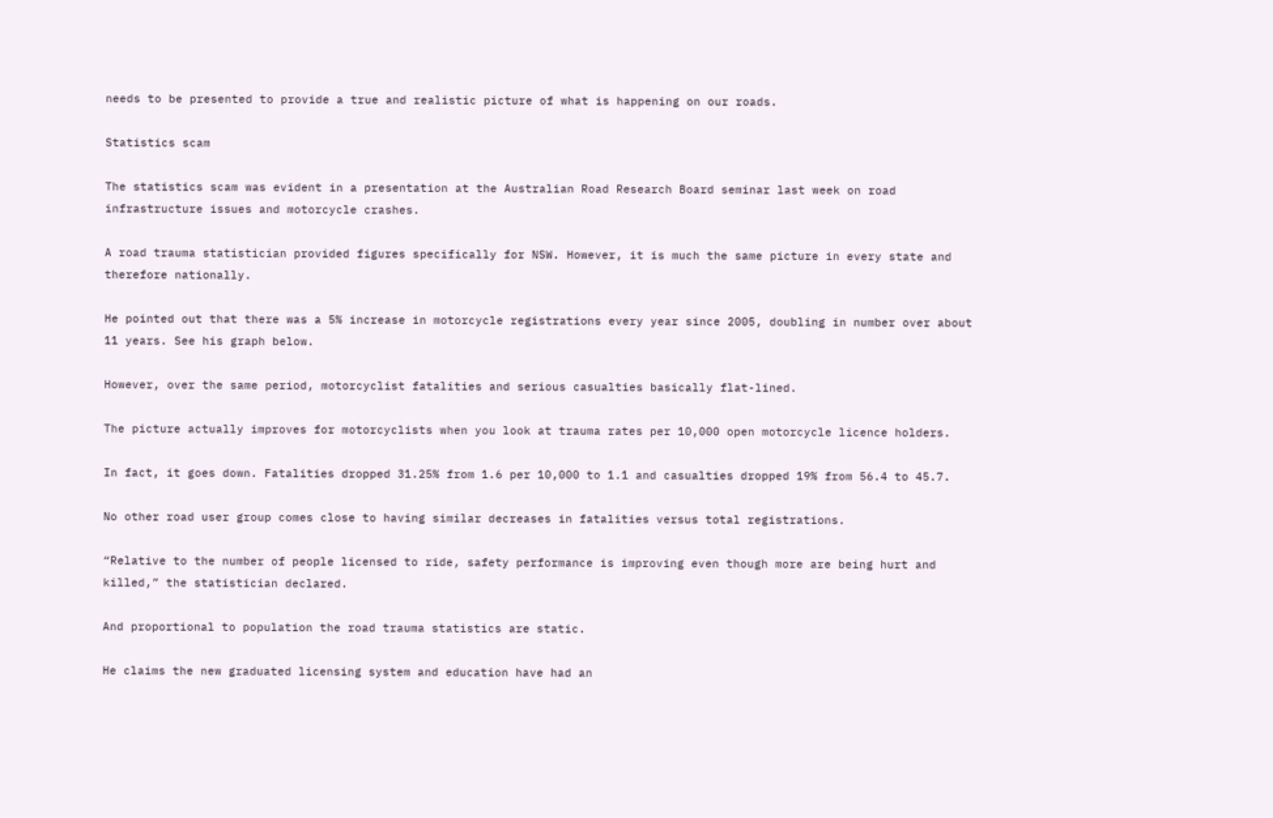needs to be presented to provide a true and realistic picture of what is happening on our roads.

Statistics scam

The statistics scam was evident in a presentation at the Australian Road Research Board seminar last week on road infrastructure issues and motorcycle crashes.

A road trauma statistician provided figures specifically for NSW. However, it is much the same picture in every state and therefore nationally.

He pointed out that there was a 5% increase in motorcycle registrations every year since 2005, doubling in number over about 11 years. See his graph below.

However, over the same period, motorcyclist fatalities and serious casualties basically flat-lined.

The picture actually improves for motorcyclists when you look at trauma rates per 10,000 open motorcycle licence holders.

In fact, it goes down. Fatalities dropped 31.25% from 1.6 per 10,000 to 1.1 and casualties dropped 19% from 56.4 to 45.7.

No other road user group comes close to having similar decreases in fatalities versus total registrations.

“Relative to the number of people licensed to ride, safety performance is improving even though more are being hurt and killed,” the statistician declared.

And proportional to population the road trauma statistics are static.

He claims the new graduated licensing system and education have had an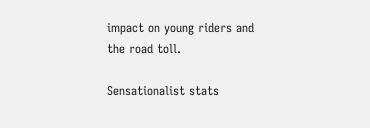impact on young riders and the road toll.

Sensationalist stats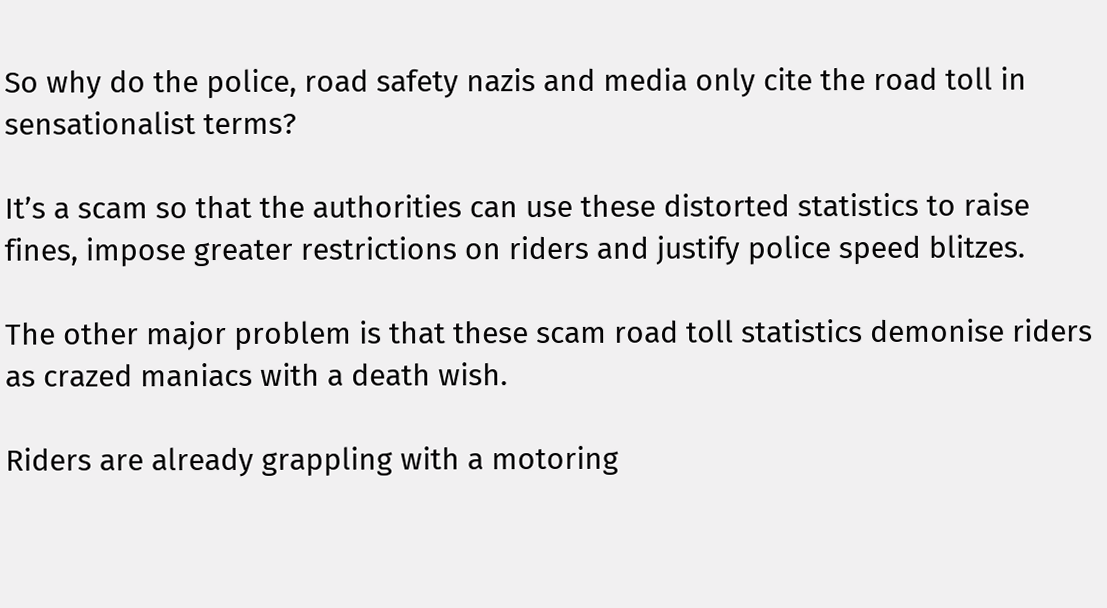So why do the police, road safety nazis and media only cite the road toll in sensationalist terms?

It’s a scam so that the authorities can use these distorted statistics to raise fines, impose greater restrictions on riders and justify police speed blitzes.

The other major problem is that these scam road toll statistics demonise riders as crazed maniacs with a death wish.

Riders are already grappling with a motoring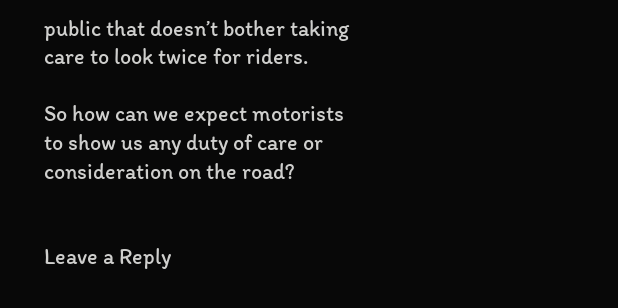public that doesn’t bother taking care to look twice for riders.

So how can we expect motorists to show us any duty of care or consideration on the road?


Leave a Reply